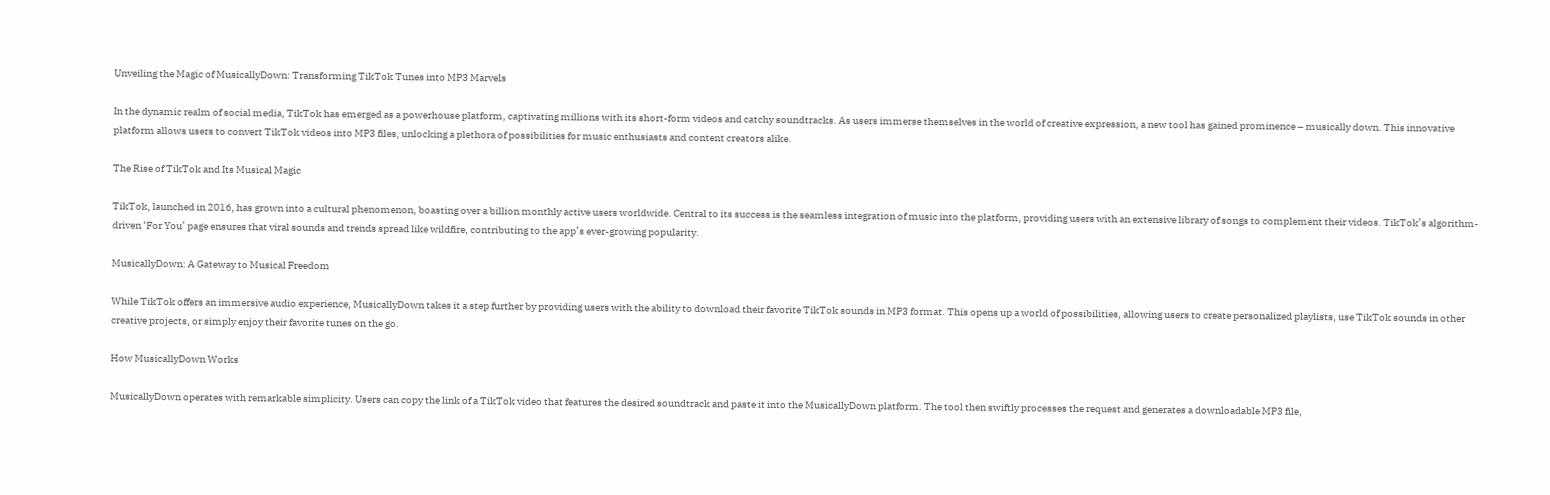Unveiling the Magic of MusicallyDown: Transforming TikTok Tunes into MP3 Marvels

In the dynamic realm of social media, TikTok has emerged as a powerhouse platform, captivating millions with its short-form videos and catchy soundtracks. As users immerse themselves in the world of creative expression, a new tool has gained prominence – musically down. This innovative platform allows users to convert TikTok videos into MP3 files, unlocking a plethora of possibilities for music enthusiasts and content creators alike.

The Rise of TikTok and Its Musical Magic

TikTok, launched in 2016, has grown into a cultural phenomenon, boasting over a billion monthly active users worldwide. Central to its success is the seamless integration of music into the platform, providing users with an extensive library of songs to complement their videos. TikTok’s algorithm-driven ‘For You’ page ensures that viral sounds and trends spread like wildfire, contributing to the app’s ever-growing popularity.

MusicallyDown: A Gateway to Musical Freedom

While TikTok offers an immersive audio experience, MusicallyDown takes it a step further by providing users with the ability to download their favorite TikTok sounds in MP3 format. This opens up a world of possibilities, allowing users to create personalized playlists, use TikTok sounds in other creative projects, or simply enjoy their favorite tunes on the go.

How MusicallyDown Works

MusicallyDown operates with remarkable simplicity. Users can copy the link of a TikTok video that features the desired soundtrack and paste it into the MusicallyDown platform. The tool then swiftly processes the request and generates a downloadable MP3 file,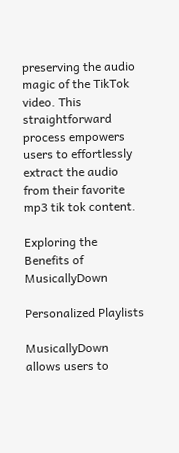preserving the audio magic of the TikTok video. This straightforward process empowers users to effortlessly extract the audio from their favorite mp3 tik tok content.

Exploring the Benefits of MusicallyDown

Personalized Playlists

MusicallyDown allows users to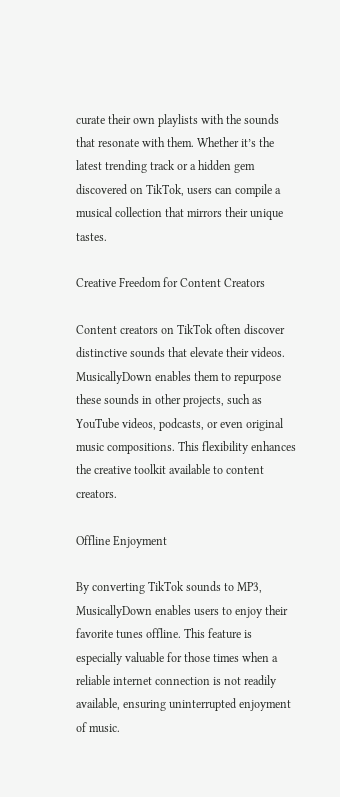curate their own playlists with the sounds that resonate with them. Whether it’s the latest trending track or a hidden gem discovered on TikTok, users can compile a musical collection that mirrors their unique tastes.

Creative Freedom for Content Creators

Content creators on TikTok often discover distinctive sounds that elevate their videos. MusicallyDown enables them to repurpose these sounds in other projects, such as YouTube videos, podcasts, or even original music compositions. This flexibility enhances the creative toolkit available to content creators.

Offline Enjoyment

By converting TikTok sounds to MP3, MusicallyDown enables users to enjoy their favorite tunes offline. This feature is especially valuable for those times when a reliable internet connection is not readily available, ensuring uninterrupted enjoyment of music.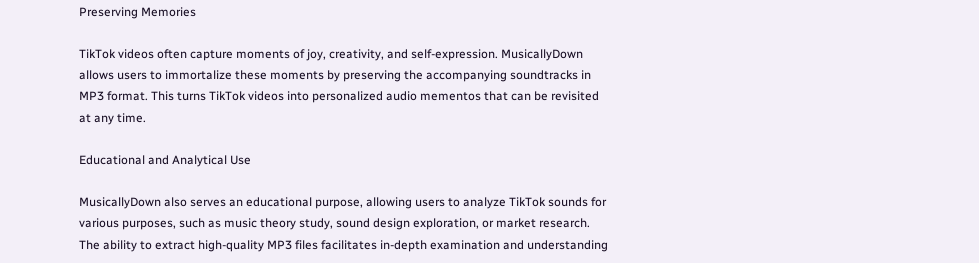Preserving Memories

TikTok videos often capture moments of joy, creativity, and self-expression. MusicallyDown allows users to immortalize these moments by preserving the accompanying soundtracks in MP3 format. This turns TikTok videos into personalized audio mementos that can be revisited at any time.

Educational and Analytical Use

MusicallyDown also serves an educational purpose, allowing users to analyze TikTok sounds for various purposes, such as music theory study, sound design exploration, or market research. The ability to extract high-quality MP3 files facilitates in-depth examination and understanding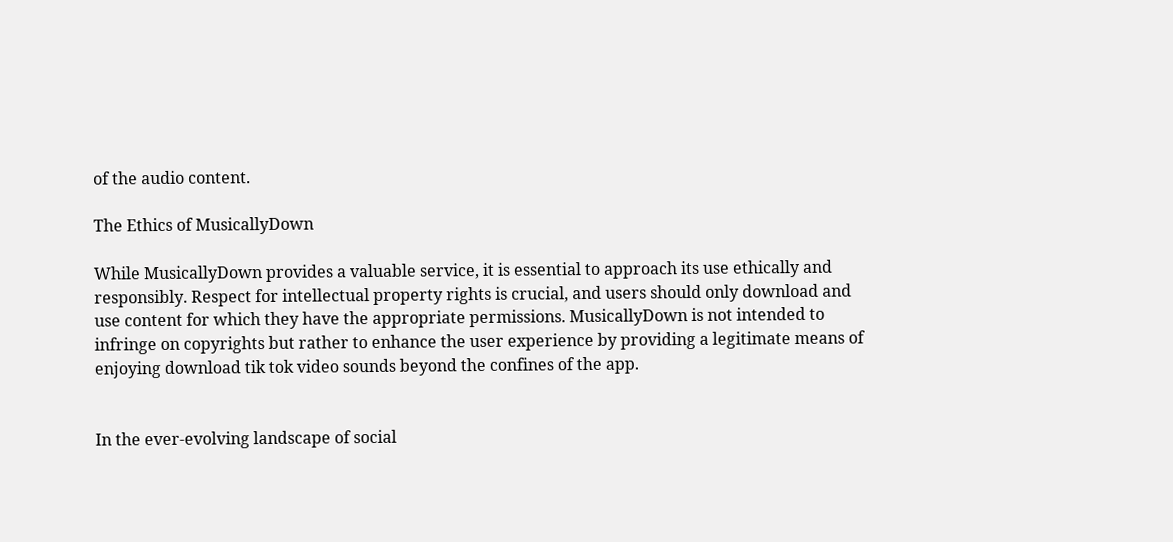of the audio content.

The Ethics of MusicallyDown

While MusicallyDown provides a valuable service, it is essential to approach its use ethically and responsibly. Respect for intellectual property rights is crucial, and users should only download and use content for which they have the appropriate permissions. MusicallyDown is not intended to infringe on copyrights but rather to enhance the user experience by providing a legitimate means of enjoying download tik tok video sounds beyond the confines of the app.


In the ever-evolving landscape of social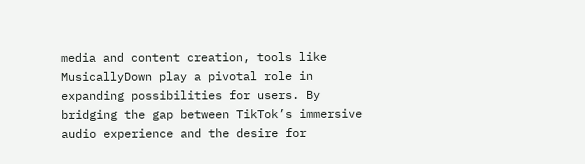media and content creation, tools like MusicallyDown play a pivotal role in expanding possibilities for users. By bridging the gap between TikTok’s immersive audio experience and the desire for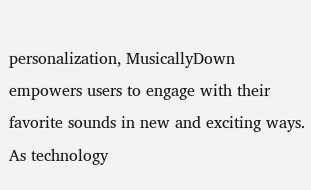personalization, MusicallyDown empowers users to engage with their favorite sounds in new and exciting ways. As technology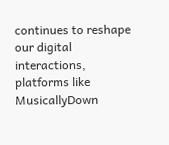continues to reshape our digital interactions, platforms like MusicallyDown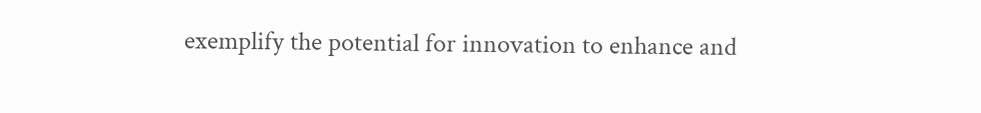exemplify the potential for innovation to enhance and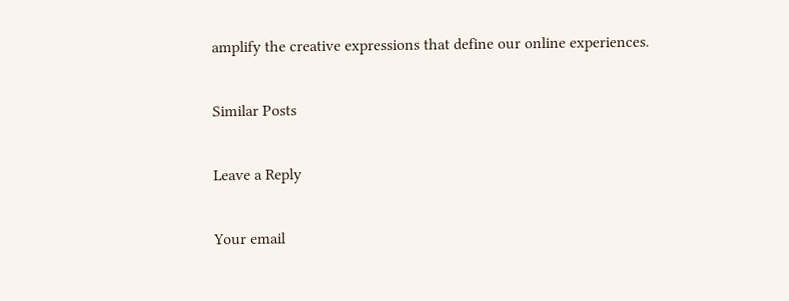amplify the creative expressions that define our online experiences.

Similar Posts

Leave a Reply

Your email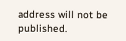address will not be published.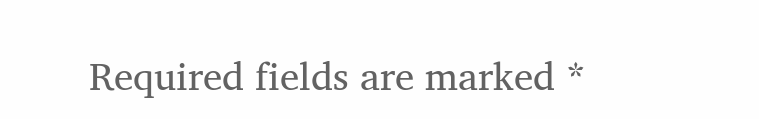Required fields are marked *